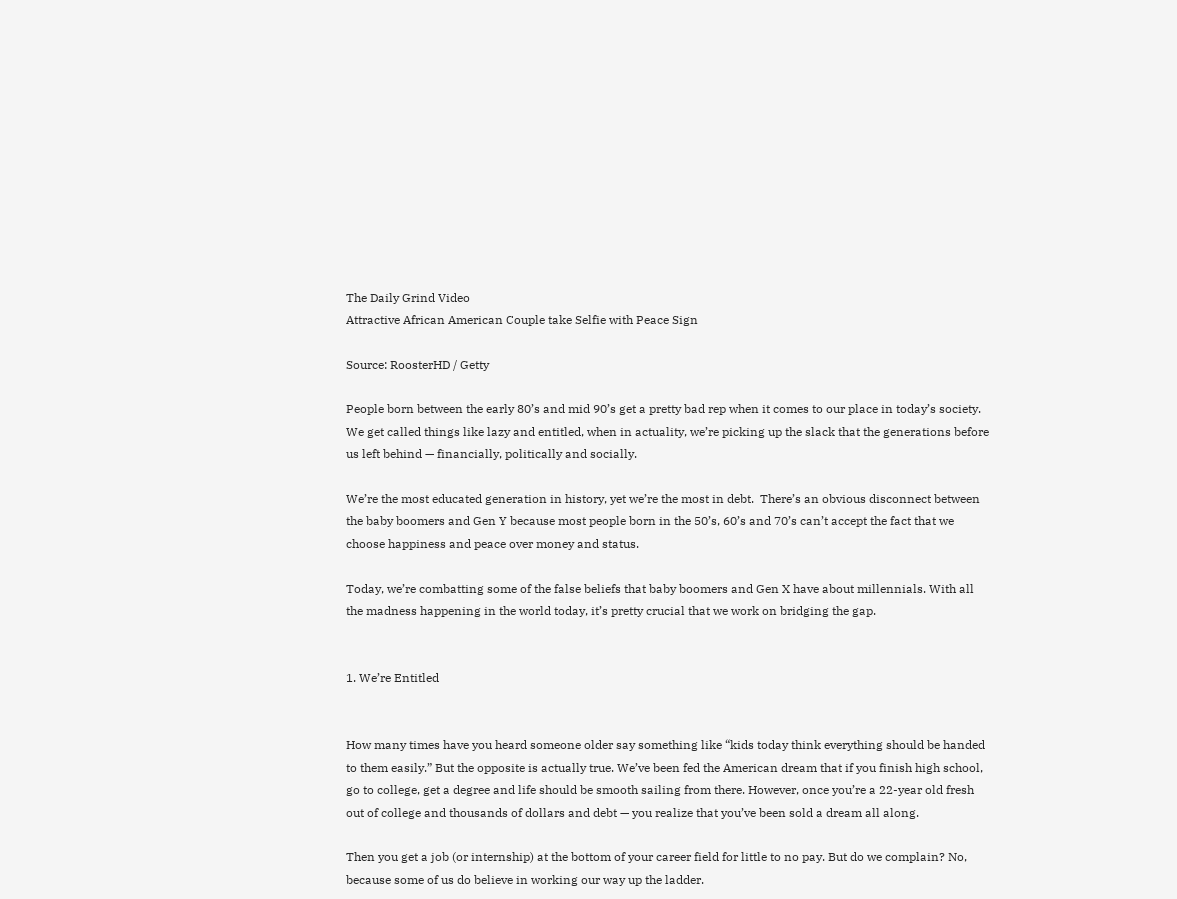The Daily Grind Video
Attractive African American Couple take Selfie with Peace Sign

Source: RoosterHD / Getty

People born between the early 80’s and mid 90’s get a pretty bad rep when it comes to our place in today’s society. We get called things like lazy and entitled, when in actuality, we’re picking up the slack that the generations before us left behind — financially, politically and socially.

We’re the most educated generation in history, yet we’re the most in debt.  There’s an obvious disconnect between the baby boomers and Gen Y because most people born in the 50’s, 60’s and 70’s can’t accept the fact that we choose happiness and peace over money and status.

Today, we’re combatting some of the false beliefs that baby boomers and Gen X have about millennials. With all the madness happening in the world today, it’s pretty crucial that we work on bridging the gap.


1. We’re Entitled


How many times have you heard someone older say something like “kids today think everything should be handed to them easily.” But the opposite is actually true. We’ve been fed the American dream that if you finish high school, go to college, get a degree and life should be smooth sailing from there. However, once you’re a 22-year old fresh out of college and thousands of dollars and debt — you realize that you’ve been sold a dream all along.

Then you get a job (or internship) at the bottom of your career field for little to no pay. But do we complain? No, because some of us do believe in working our way up the ladder.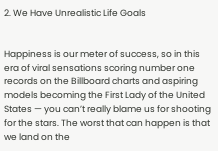2. We Have Unrealistic Life Goals


Happiness is our meter of success, so in this era of viral sensations scoring number one records on the Billboard charts and aspiring models becoming the First Lady of the United States — you can’t really blame us for shooting for the stars. The worst that can happen is that we land on the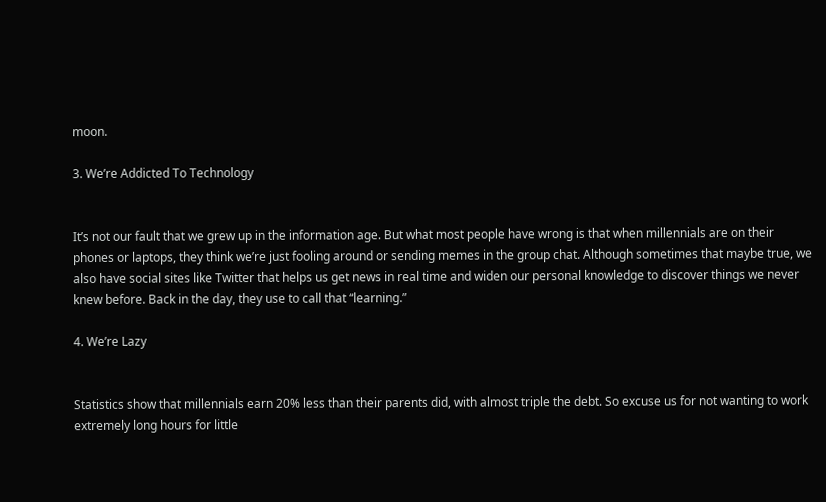moon.

3. We’re Addicted To Technology


It’s not our fault that we grew up in the information age. But what most people have wrong is that when millennials are on their phones or laptops, they think we’re just fooling around or sending memes in the group chat. Although sometimes that maybe true, we also have social sites like Twitter that helps us get news in real time and widen our personal knowledge to discover things we never knew before. Back in the day, they use to call that “learning.”

4. We’re Lazy


Statistics show that millennials earn 20% less than their parents did, with almost triple the debt. So excuse us for not wanting to work extremely long hours for little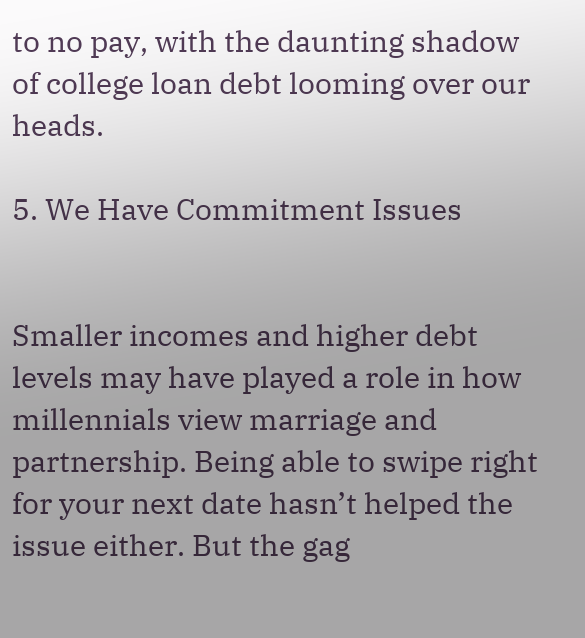to no pay, with the daunting shadow of college loan debt looming over our heads.

5. We Have Commitment Issues


Smaller incomes and higher debt levels may have played a role in how millennials view marriage and partnership. Being able to swipe right for your next date hasn’t helped the issue either. But the gag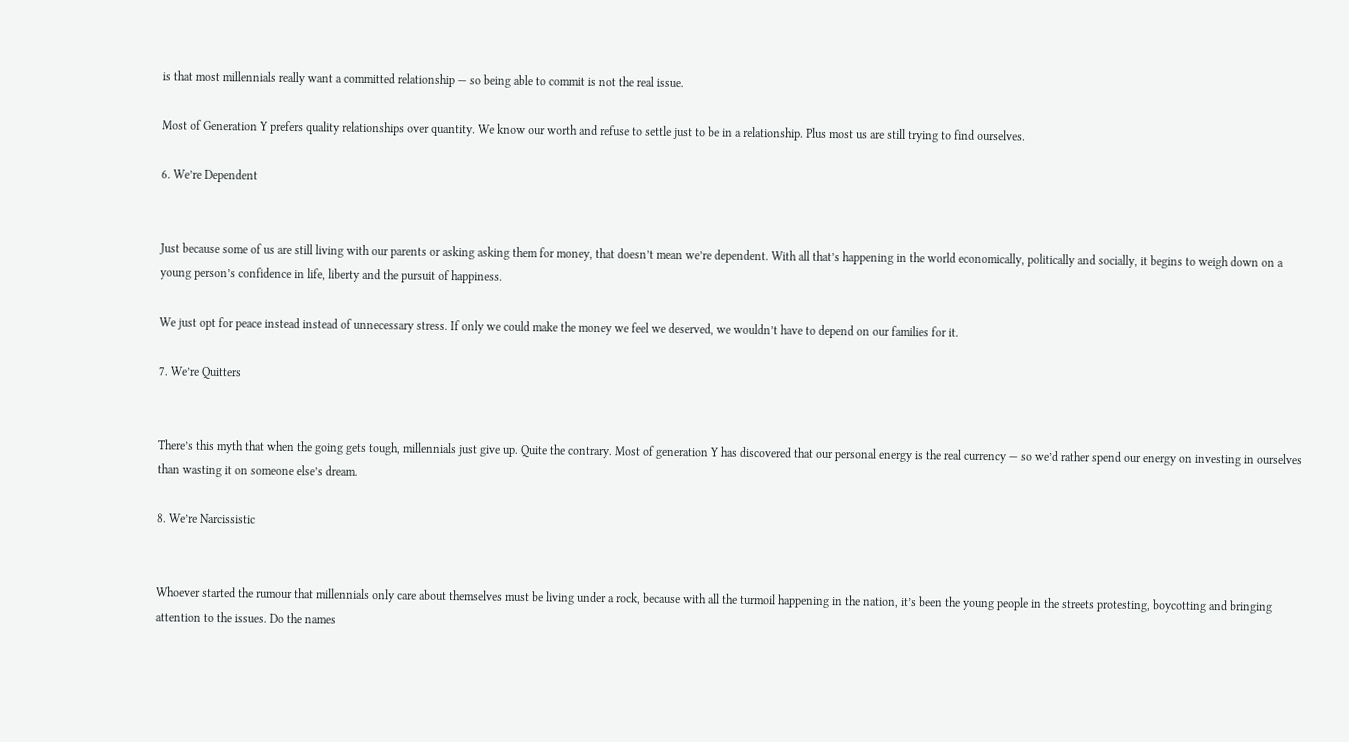is that most millennials really want a committed relationship — so being able to commit is not the real issue.

Most of Generation Y prefers quality relationships over quantity. We know our worth and refuse to settle just to be in a relationship. Plus most us are still trying to find ourselves.

6. We’re Dependent


Just because some of us are still living with our parents or asking asking them for money, that doesn’t mean we’re dependent. With all that’s happening in the world economically, politically and socially, it begins to weigh down on a young person’s confidence in life, liberty and the pursuit of happiness.

We just opt for peace instead instead of unnecessary stress. If only we could make the money we feel we deserved, we wouldn’t have to depend on our families for it.

7. We’re Quitters


There’s this myth that when the going gets tough, millennials just give up. Quite the contrary. Most of generation Y has discovered that our personal energy is the real currency — so we’d rather spend our energy on investing in ourselves than wasting it on someone else’s dream.

8. We’re Narcissistic


Whoever started the rumour that millennials only care about themselves must be living under a rock, because with all the turmoil happening in the nation, it’s been the young people in the streets protesting, boycotting and bringing attention to the issues. Do the names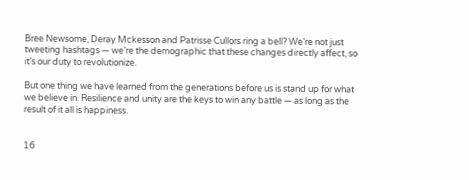Bree Newsome, Deray Mckesson and Patrisse Cullors ring a bell? We’re not just tweeting hashtags — we’re the demographic that these changes directly affect, so it’s our duty to revolutionize.

But one thing we have learned from the generations before us is stand up for what we believe in. Resilience and unity are the keys to win any battle — as long as the result of it all is happiness.


16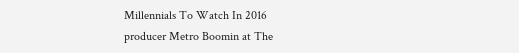Millennials To Watch In 2016
producer Metro Boomin at The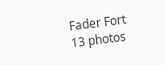Fader Fort
13 photos